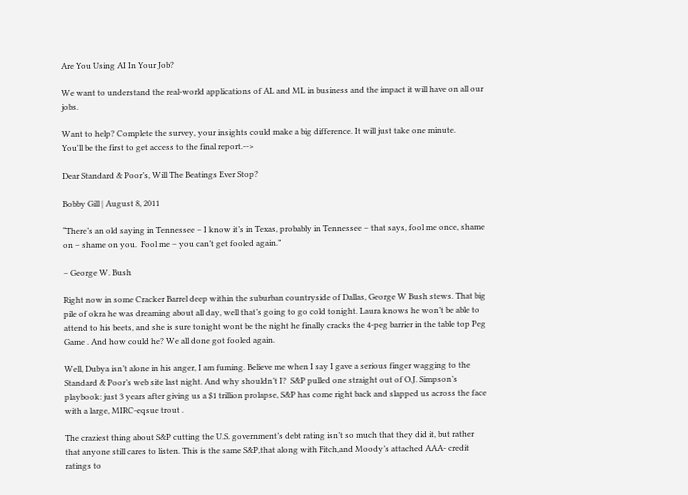Are You Using AI In Your Job?

We want to understand the real-world applications of AL and ML in business and the impact it will have on all our jobs.

Want to help? Complete the survey, your insights could make a big difference. It will just take one minute.
You'll be the first to get access to the final report.-->

Dear Standard & Poor’s, Will The Beatings Ever Stop?

Bobby Gill | August 8, 2011

“There’s an old saying in Tennessee – I know it’s in Texas, probably in Tennessee – that says, fool me once, shame on – shame on you.  Fool me – you can’t get fooled again.”

– George W. Bush

Right now in some Cracker Barrel deep within the suburban countryside of Dallas, George W Bush stews. That big pile of okra he was dreaming about all day, well that’s going to go cold tonight. Laura knows he won’t be able to attend to his beets, and she is sure tonight wont be the night he finally cracks the 4-peg barrier in the table top Peg Game . And how could he? We all done got fooled again.

Well, Dubya isn’t alone in his anger, I am fuming. Believe me when I say I gave a serious finger wagging to the Standard & Poor’s web site last night. And why shouldn’t I?  S&P pulled one straight out of O.J. Simpson’s playbook: just 3 years after giving us a $1 trillion prolapse, S&P has come right back and slapped us across the face with a large, MIRC-eqsue trout .

The craziest thing about S&P cutting the U.S. government’s debt rating isn’t so much that they did it, but rather that anyone still cares to listen. This is the same S&P,that along with Fitch,and Moody’s attached AAA- credit ratings to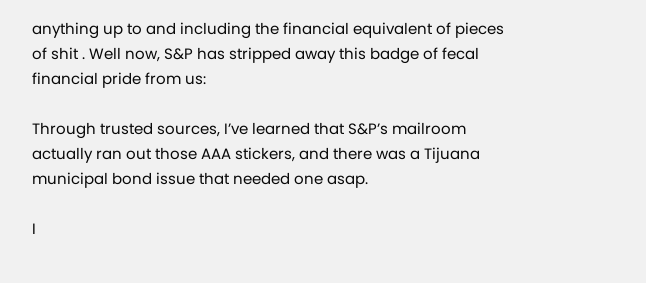anything up to and including the financial equivalent of pieces of shit . Well now, S&P has stripped away this badge of fecal financial pride from us:

Through trusted sources, I’ve learned that S&P’s mailroom actually ran out those AAA stickers, and there was a Tijuana municipal bond issue that needed one asap.

I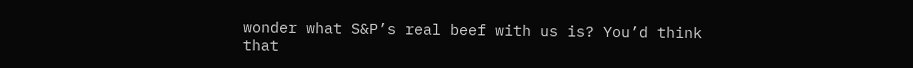wonder what S&P’s real beef with us is? You’d think that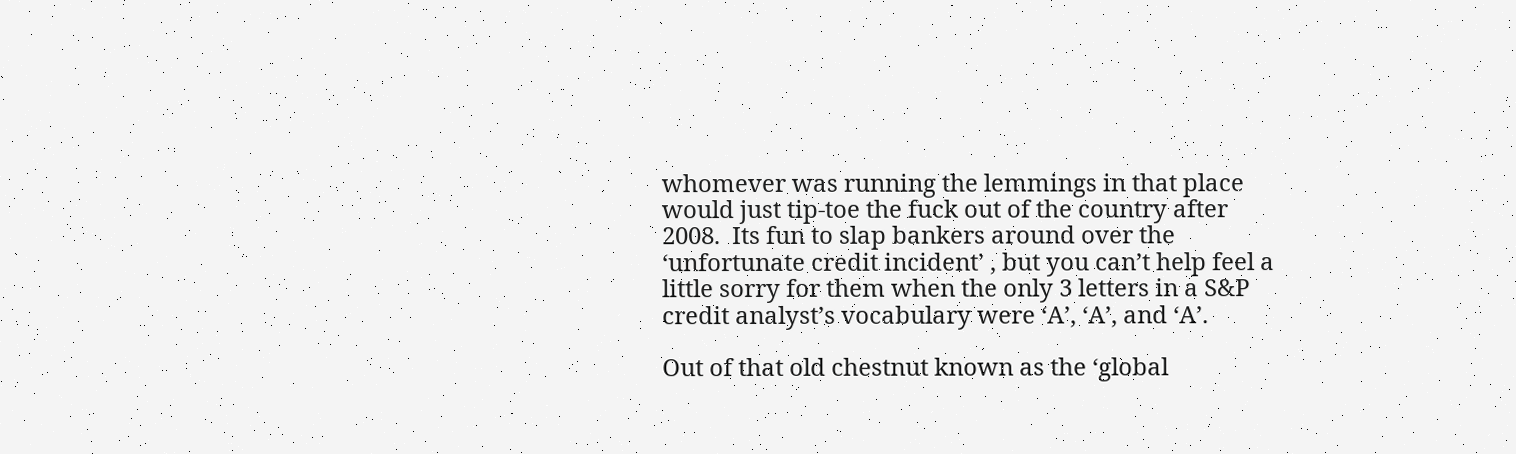whomever was running the lemmings in that place would just tip-toe the fuck out of the country after 2008.  Its fun to slap bankers around over the ‘unfortunate credit incident’ , but you can’t help feel a little sorry for them when the only 3 letters in a S&P credit analyst’s vocabulary were ‘A’, ‘A’, and ‘A’.

Out of that old chestnut known as the ‘global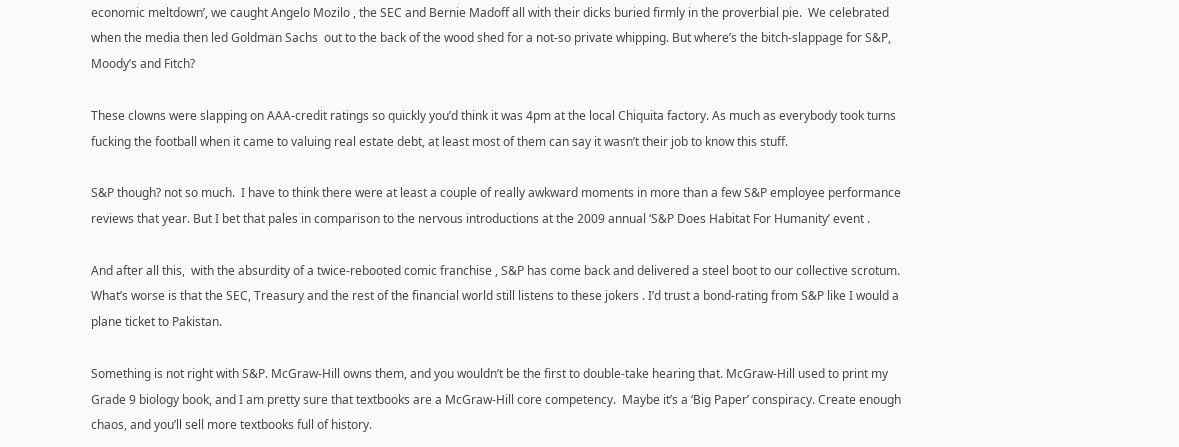economic meltdown’, we caught Angelo Mozilo , the SEC and Bernie Madoff all with their dicks buried firmly in the proverbial pie.  We celebrated when the media then led Goldman Sachs  out to the back of the wood shed for a not-so private whipping. But where’s the bitch-slappage for S&P, Moody’s and Fitch?

These clowns were slapping on AAA-credit ratings so quickly you’d think it was 4pm at the local Chiquita factory. As much as everybody took turns fucking the football when it came to valuing real estate debt, at least most of them can say it wasn’t their job to know this stuff.

S&P though? not so much.  I have to think there were at least a couple of really awkward moments in more than a few S&P employee performance reviews that year. But I bet that pales in comparison to the nervous introductions at the 2009 annual ‘S&P Does Habitat For Humanity’ event .

And after all this,  with the absurdity of a twice-rebooted comic franchise , S&P has come back and delivered a steel boot to our collective scrotum. What’s worse is that the SEC, Treasury and the rest of the financial world still listens to these jokers . I’d trust a bond-rating from S&P like I would a plane ticket to Pakistan.

Something is not right with S&P. McGraw-Hill owns them, and you wouldn’t be the first to double-take hearing that. McGraw-Hill used to print my Grade 9 biology book, and I am pretty sure that textbooks are a McGraw-Hill core competency.  Maybe it’s a ‘Big Paper’ conspiracy. Create enough chaos, and you’ll sell more textbooks full of history.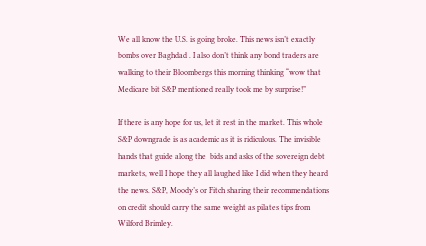We all know the U.S. is going broke. This news isn’t exactly bombs over Baghdad . I also don’t think any bond traders are walking to their Bloombergs this morning thinking “wow that Medicare bit S&P mentioned really took me by surprise!”

If there is any hope for us, let it rest in the market. This whole S&P downgrade is as academic as it is ridiculous. The invisible hands that guide along the  bids and asks of the sovereign debt markets, well I hope they all laughed like I did when they heard the news. S&P, Moody’s or Fitch sharing their recommendations on credit should carry the same weight as pilates tips from Wilford Brimley.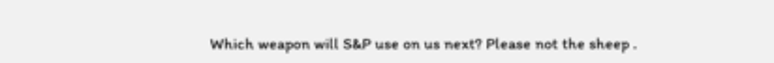Which weapon will S&P use on us next? Please not the sheep .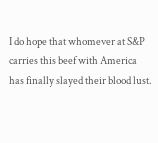I do hope that whomever at S&P carries this beef with America has finally slayed their blood lust.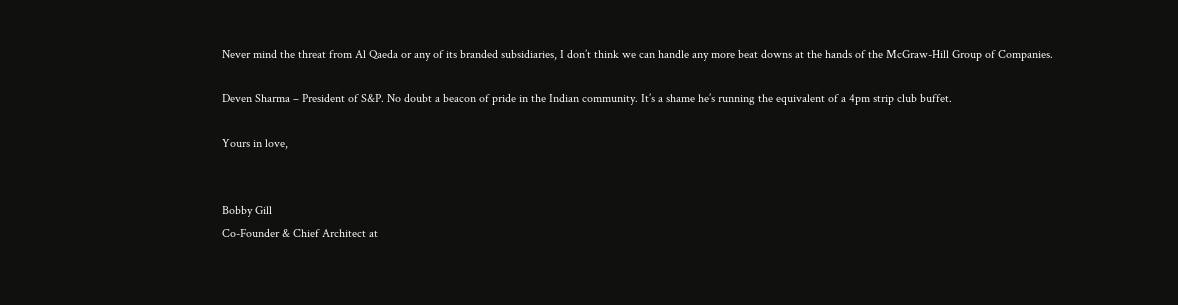Never mind the threat from Al Qaeda or any of its branded subsidiaries, I don’t think we can handle any more beat downs at the hands of the McGraw-Hill Group of Companies.

Deven Sharma – President of S&P. No doubt a beacon of pride in the Indian community. It’s a shame he’s running the equivalent of a 4pm strip club buffet.

Yours in love,


Bobby Gill
Co-Founder & Chief Architect at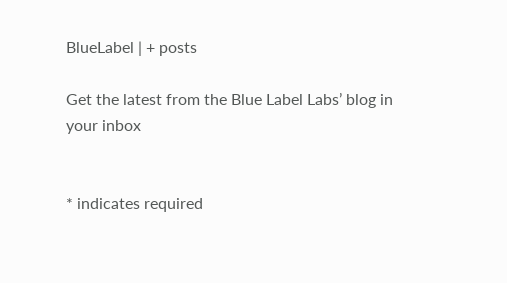BlueLabel | + posts

Get the latest from the Blue Label Labs’ blog in your inbox


* indicates required